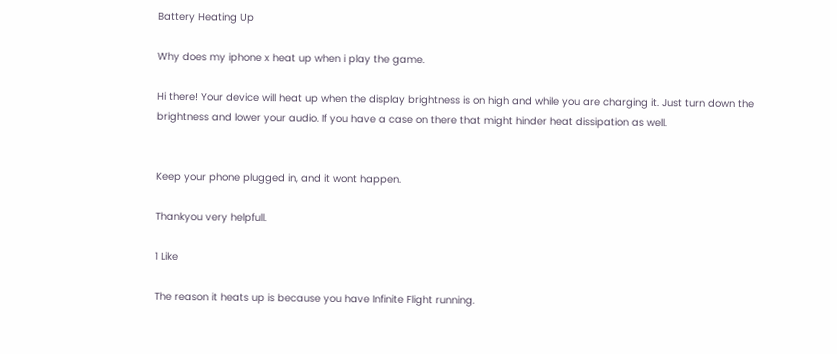Battery Heating Up

Why does my iphone x heat up when i play the game.

Hi there! Your device will heat up when the display brightness is on high and while you are charging it. Just turn down the brightness and lower your audio. If you have a case on there that might hinder heat dissipation as well.


Keep your phone plugged in, and it wont happen.

Thankyou very helpfull.

1 Like

The reason it heats up is because you have Infinite Flight running.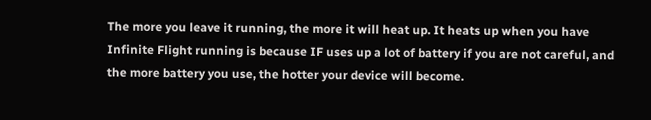The more you leave it running, the more it will heat up. It heats up when you have Infinite Flight running is because IF uses up a lot of battery if you are not careful, and the more battery you use, the hotter your device will become.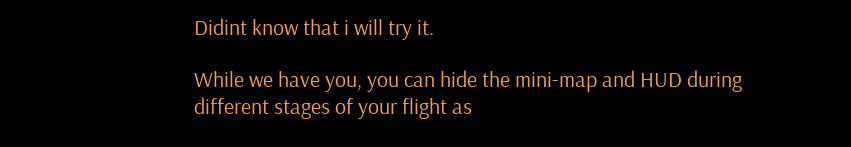Didint know that i will try it.

While we have you, you can hide the mini-map and HUD during different stages of your flight as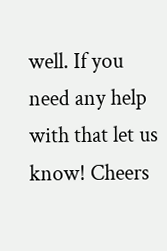well. If you need any help with that let us know! Cheers